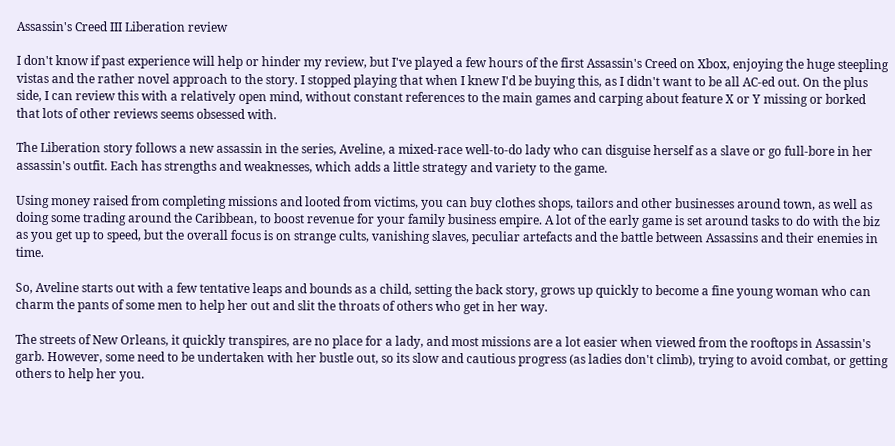Assassin's Creed III Liberation review

I don't know if past experience will help or hinder my review, but I've played a few hours of the first Assassin's Creed on Xbox, enjoying the huge steepling vistas and the rather novel approach to the story. I stopped playing that when I knew I'd be buying this, as I didn't want to be all AC-ed out. On the plus side, I can review this with a relatively open mind, without constant references to the main games and carping about feature X or Y missing or borked that lots of other reviews seems obsessed with.

The Liberation story follows a new assassin in the series, Aveline, a mixed-race well-to-do lady who can disguise herself as a slave or go full-bore in her assassin's outfit. Each has strengths and weaknesses, which adds a little strategy and variety to the game.

Using money raised from completing missions and looted from victims, you can buy clothes shops, tailors and other businesses around town, as well as doing some trading around the Caribbean, to boost revenue for your family business empire. A lot of the early game is set around tasks to do with the biz as you get up to speed, but the overall focus is on strange cults, vanishing slaves, peculiar artefacts and the battle between Assassins and their enemies in time.

So, Aveline starts out with a few tentative leaps and bounds as a child, setting the back story, grows up quickly to become a fine young woman who can charm the pants of some men to help her out and slit the throats of others who get in her way.

The streets of New Orleans, it quickly transpires, are no place for a lady, and most missions are a lot easier when viewed from the rooftops in Assassin's garb. However, some need to be undertaken with her bustle out, so its slow and cautious progress (as ladies don't climb), trying to avoid combat, or getting others to help her you.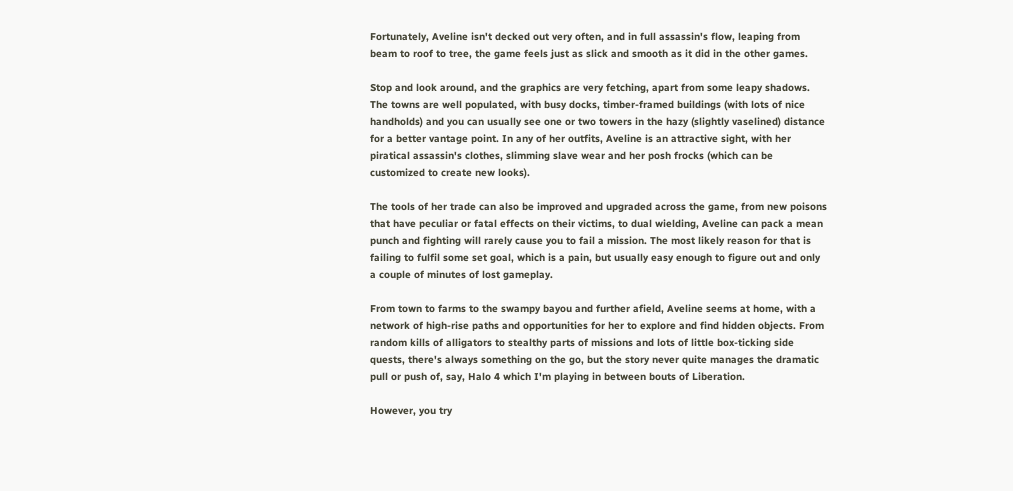Fortunately, Aveline isn't decked out very often, and in full assassin's flow, leaping from beam to roof to tree, the game feels just as slick and smooth as it did in the other games.

Stop and look around, and the graphics are very fetching, apart from some leapy shadows. The towns are well populated, with busy docks, timber-framed buildings (with lots of nice handholds) and you can usually see one or two towers in the hazy (slightly vaselined) distance for a better vantage point. In any of her outfits, Aveline is an attractive sight, with her piratical assassin's clothes, slimming slave wear and her posh frocks (which can be customized to create new looks).

The tools of her trade can also be improved and upgraded across the game, from new poisons that have peculiar or fatal effects on their victims, to dual wielding, Aveline can pack a mean punch and fighting will rarely cause you to fail a mission. The most likely reason for that is failing to fulfil some set goal, which is a pain, but usually easy enough to figure out and only a couple of minutes of lost gameplay.

From town to farms to the swampy bayou and further afield, Aveline seems at home, with a network of high-rise paths and opportunities for her to explore and find hidden objects. From random kills of alligators to stealthy parts of missions and lots of little box-ticking side quests, there's always something on the go, but the story never quite manages the dramatic pull or push of, say, Halo 4 which I'm playing in between bouts of Liberation.

However, you try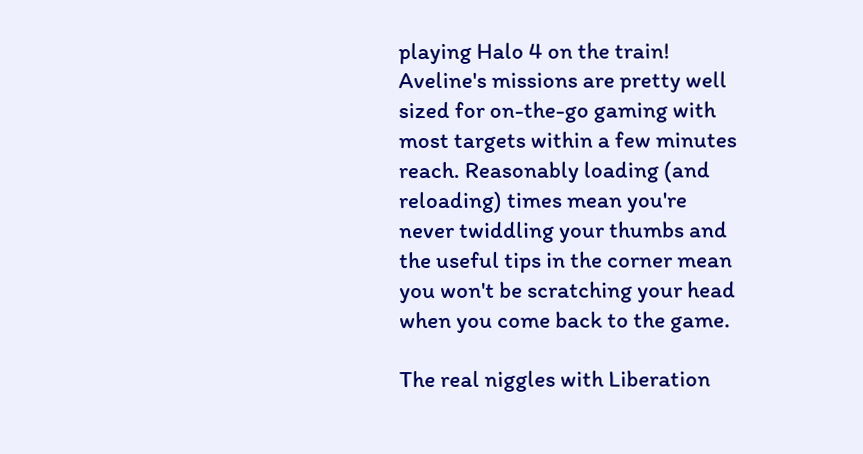playing Halo 4 on the train! Aveline's missions are pretty well sized for on-the-go gaming with most targets within a few minutes reach. Reasonably loading (and reloading) times mean you're never twiddling your thumbs and the useful tips in the corner mean you won't be scratching your head when you come back to the game.

The real niggles with Liberation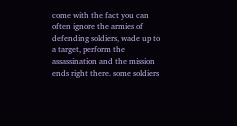come with the fact you can often ignore the armies of defending soldiers, wade up to a target, perform the assassination and the mission ends right there. some soldiers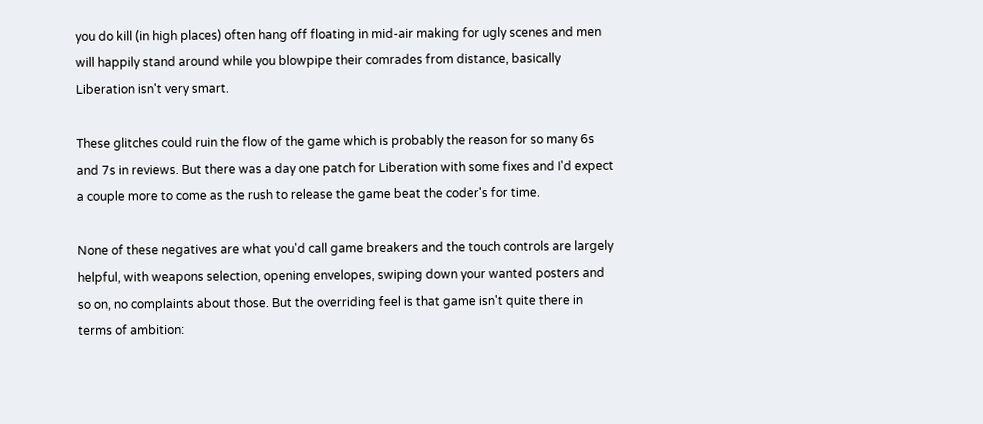you do kill (in high places) often hang off floating in mid-air making for ugly scenes and men will happily stand around while you blowpipe their comrades from distance, basically Liberation isn't very smart.

These glitches could ruin the flow of the game which is probably the reason for so many 6s and 7s in reviews. But there was a day one patch for Liberation with some fixes and I'd expect a couple more to come as the rush to release the game beat the coder's for time.

None of these negatives are what you'd call game breakers and the touch controls are largely helpful, with weapons selection, opening envelopes, swiping down your wanted posters and so on, no complaints about those. But the overriding feel is that game isn't quite there in terms of ambition: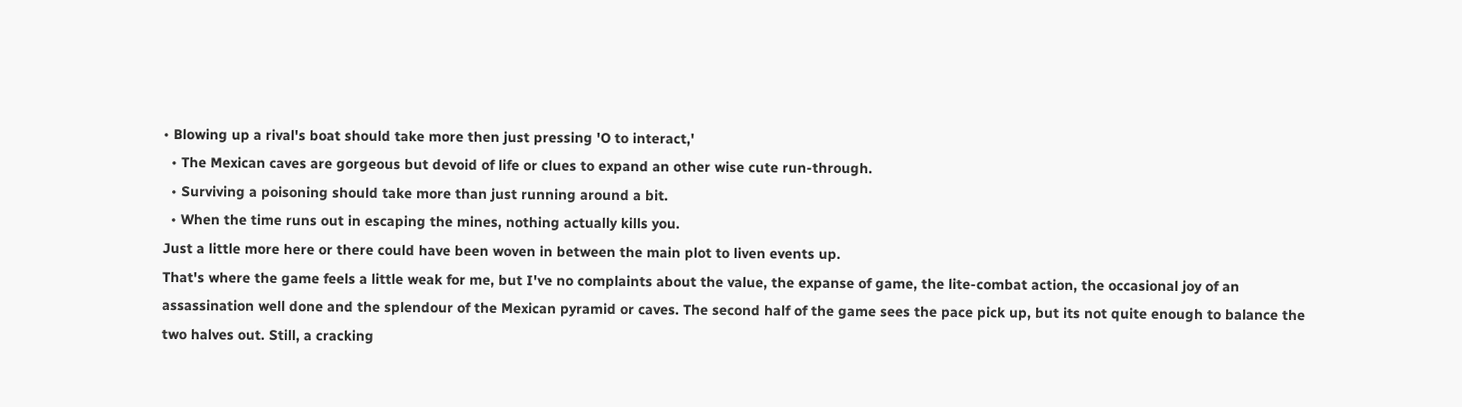• Blowing up a rival's boat should take more then just pressing 'O to interact,'
  • The Mexican caves are gorgeous but devoid of life or clues to expand an other wise cute run-through.
  • Surviving a poisoning should take more than just running around a bit.
  • When the time runs out in escaping the mines, nothing actually kills you.
Just a little more here or there could have been woven in between the main plot to liven events up.
That's where the game feels a little weak for me, but I've no complaints about the value, the expanse of game, the lite-combat action, the occasional joy of an assassination well done and the splendour of the Mexican pyramid or caves. The second half of the game sees the pace pick up, but its not quite enough to balance the two halves out. Still, a cracking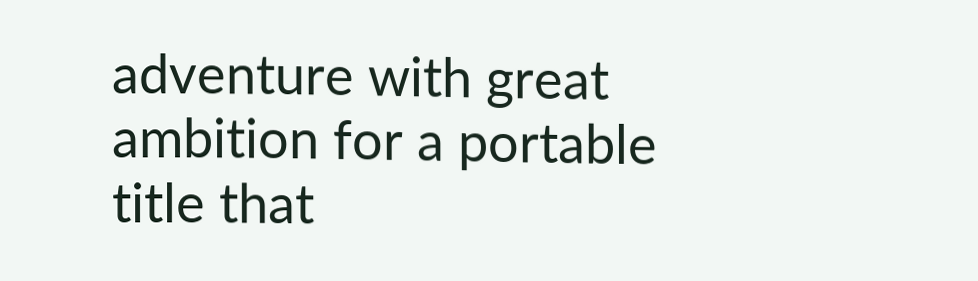adventure with great ambition for a portable title that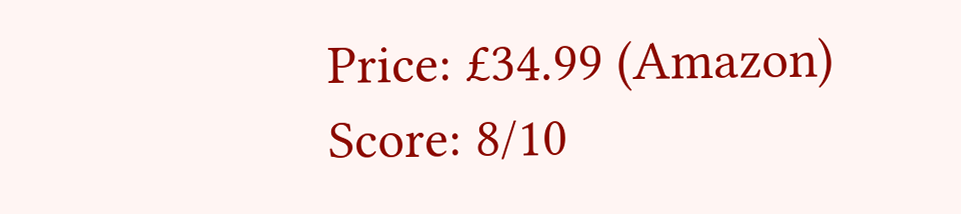Price: £34.99 (Amazon)
Score: 8/10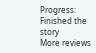Progress: Finished the story
More reviews